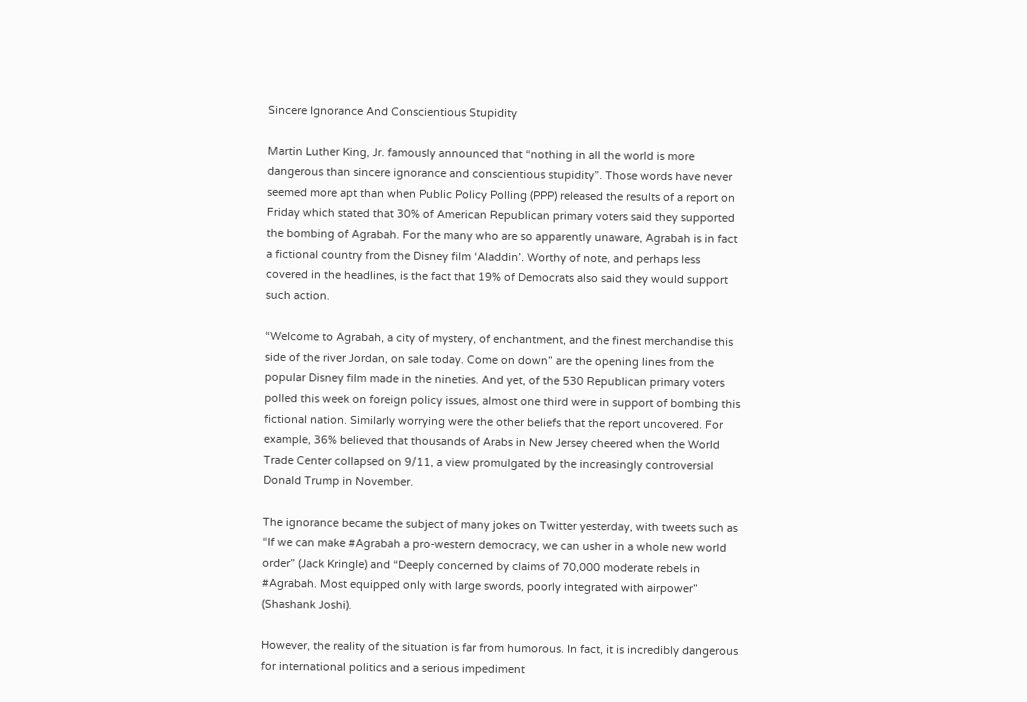Sincere Ignorance And Conscientious Stupidity

Martin Luther King, Jr. famously announced that “nothing in all the world is more dangerous than sincere ignorance and conscientious stupidity”. Those words have never seemed more apt than when Public Policy Polling (PPP) released the results of a report on Friday which stated that 30% of American Republican primary voters said they supported the bombing of Agrabah. For the many who are so apparently unaware, Agrabah is in fact a fictional country from the Disney film ‘Aladdin’. Worthy of note, and perhaps less covered in the headlines, is the fact that 19% of Democrats also said they would support such action.

“Welcome to Agrabah, a city of mystery, of enchantment, and the finest merchandise this side of the river Jordan, on sale today. Come on down” are the opening lines from the popular Disney film made in the nineties. And yet, of the 530 Republican primary voters polled this week on foreign policy issues, almost one third were in support of bombing this fictional nation. Similarly worrying were the other beliefs that the report uncovered. For example, 36% believed that thousands of Arabs in New Jersey cheered when the World Trade Center collapsed on 9/11, a view promulgated by the increasingly controversial Donald Trump in November.

The ignorance became the subject of many jokes on Twitter yesterday, with tweets such as “If we can make #Agrabah a pro-western democracy, we can usher in a whole new world order” (Jack Kringle) and “Deeply concerned by claims of 70,000 moderate rebels in #Agrabah. Most equipped only with large swords, poorly integrated with airpower” (Shashank Joshi).

However, the reality of the situation is far from humorous. In fact, it is incredibly dangerous for international politics and a serious impediment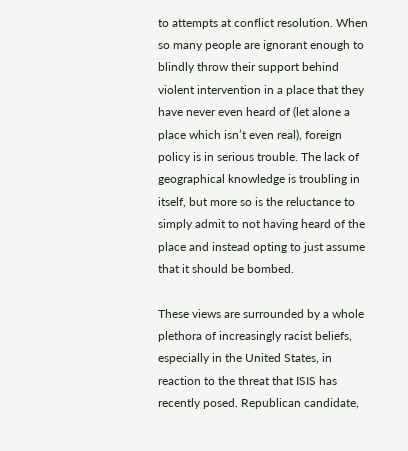to attempts at conflict resolution. When so many people are ignorant enough to blindly throw their support behind violent intervention in a place that they have never even heard of (let alone a place which isn’t even real), foreign policy is in serious trouble. The lack of geographical knowledge is troubling in itself, but more so is the reluctance to simply admit to not having heard of the place and instead opting to just assume that it should be bombed.

These views are surrounded by a whole plethora of increasingly racist beliefs, especially in the United States, in reaction to the threat that ISIS has recently posed. Republican candidate,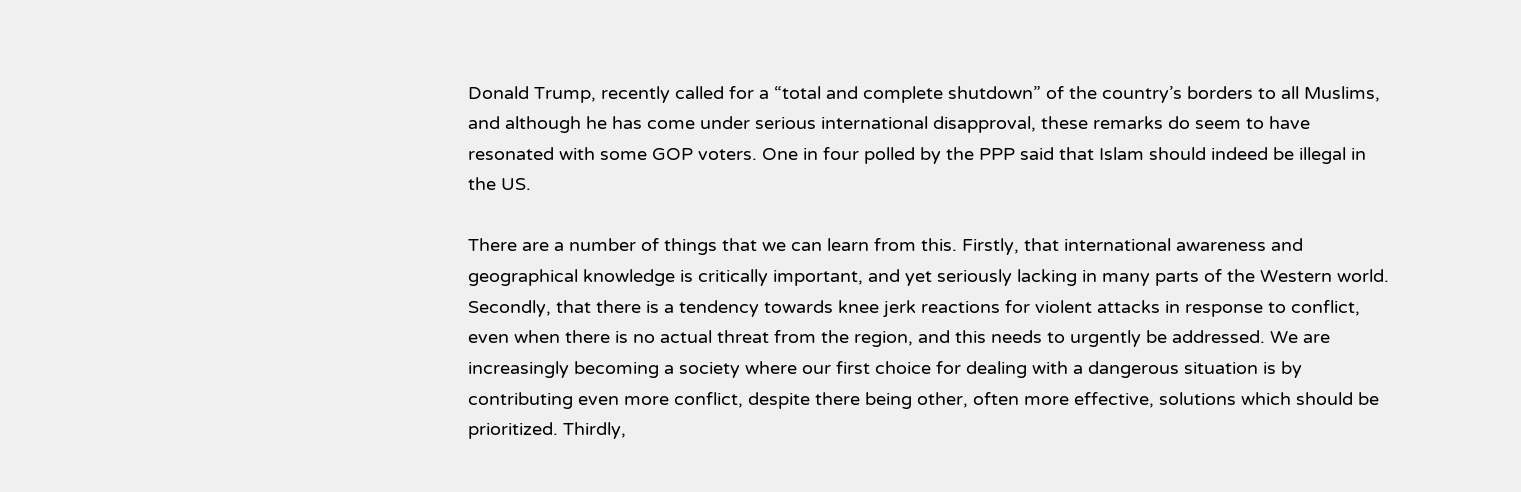Donald Trump, recently called for a “total and complete shutdown” of the country’s borders to all Muslims, and although he has come under serious international disapproval, these remarks do seem to have resonated with some GOP voters. One in four polled by the PPP said that Islam should indeed be illegal in the US.

There are a number of things that we can learn from this. Firstly, that international awareness and geographical knowledge is critically important, and yet seriously lacking in many parts of the Western world. Secondly, that there is a tendency towards knee jerk reactions for violent attacks in response to conflict, even when there is no actual threat from the region, and this needs to urgently be addressed. We are increasingly becoming a society where our first choice for dealing with a dangerous situation is by contributing even more conflict, despite there being other, often more effective, solutions which should be prioritized. Thirdly,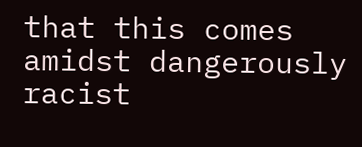that this comes amidst dangerously racist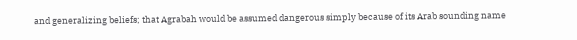and generalizing beliefs; that Agrabah would be assumed dangerous simply because of its Arab sounding name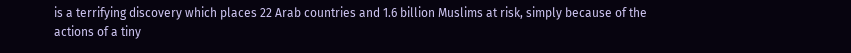is a terrifying discovery which places 22 Arab countries and 1.6 billion Muslims at risk, simply because of the actions of a tiny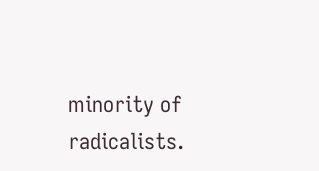minority of radicalists.